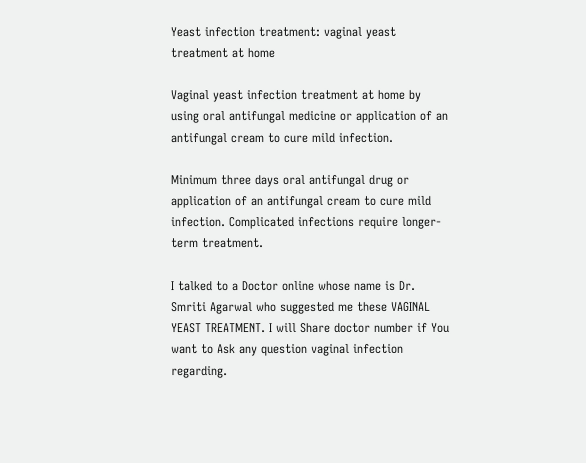Yeast infection treatment: vaginal yeast treatment at home

Vaginal yeast infection treatment at home by using oral antifungal medicine or application of an antifungal cream to cure mild infection.

Minimum three days oral antifungal drug or application of an antifungal cream to cure mild infection. Complicated infections require longer-term treatment.

I talked to a Doctor online whose name is Dr. Smriti Agarwal who suggested me these VAGINAL YEAST TREATMENT. I will Share doctor number if You want to Ask any question vaginal infection regarding.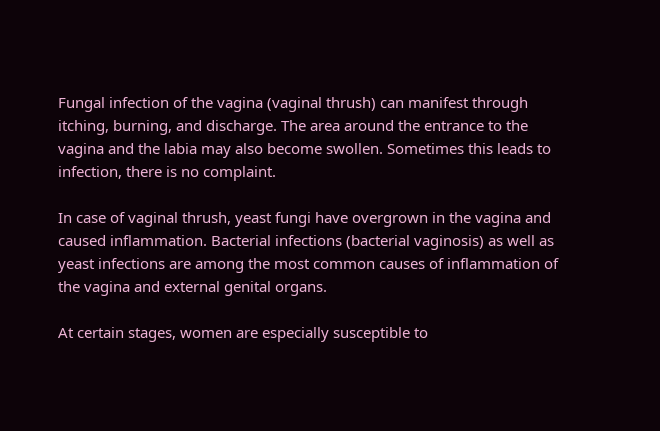Fungal infection of the vagina (vaginal thrush) can manifest through itching, burning, and discharge. The area around the entrance to the vagina and the labia may also become swollen. Sometimes this leads to infection, there is no complaint.

In case of vaginal thrush, yeast fungi have overgrown in the vagina and caused inflammation. Bacterial infections (bacterial vaginosis) as well as yeast infections are among the most common causes of inflammation of the vagina and external genital organs.

At certain stages, women are especially susceptible to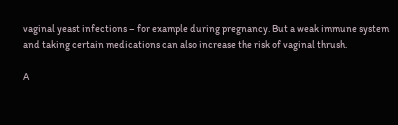vaginal yeast infections – for example during pregnancy. But a weak immune system and taking certain medications can also increase the risk of vaginal thrush.

A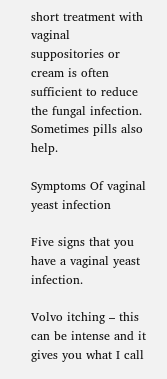short treatment with vaginal suppositories or cream is often sufficient to reduce the fungal infection. Sometimes pills also help.

Symptoms Of vaginal yeast infection

Five signs that you have a vaginal yeast infection.

Volvo itching – this can be intense and it gives you what I call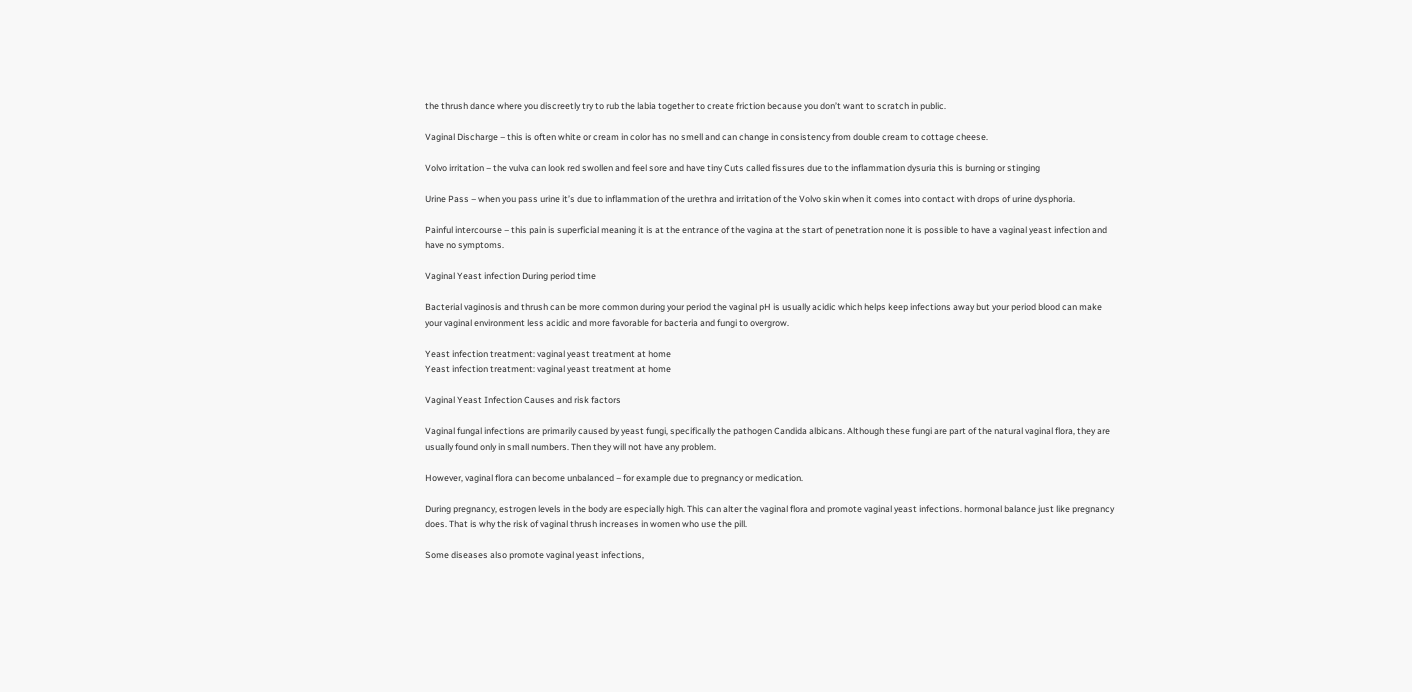the thrush dance where you discreetly try to rub the labia together to create friction because you don’t want to scratch in public.

Vaginal Discharge – this is often white or cream in color has no smell and can change in consistency from double cream to cottage cheese.

Volvo irritation – the vulva can look red swollen and feel sore and have tiny Cuts called fissures due to the inflammation dysuria this is burning or stinging

Urine Pass – when you pass urine it’s due to inflammation of the urethra and irritation of the Volvo skin when it comes into contact with drops of urine dysphoria.

Painful intercourse – this pain is superficial meaning it is at the entrance of the vagina at the start of penetration none it is possible to have a vaginal yeast infection and have no symptoms.

Vaginal Yeast infection During period time

Bacterial vaginosis and thrush can be more common during your period the vaginal pH is usually acidic which helps keep infections away but your period blood can make your vaginal environment less acidic and more favorable for bacteria and fungi to overgrow.

Yeast infection treatment: vaginal yeast treatment at home
Yeast infection treatment: vaginal yeast treatment at home

Vaginal Yeast Infection Causes and risk factors

Vaginal fungal infections are primarily caused by yeast fungi, specifically the pathogen Candida albicans. Although these fungi are part of the natural vaginal flora, they are usually found only in small numbers. Then they will not have any problem.

However, vaginal flora can become unbalanced – for example due to pregnancy or medication.

During pregnancy, estrogen levels in the body are especially high. This can alter the vaginal flora and promote vaginal yeast infections. hormonal balance just like pregnancy does. That is why the risk of vaginal thrush increases in women who use the pill.

Some diseases also promote vaginal yeast infections,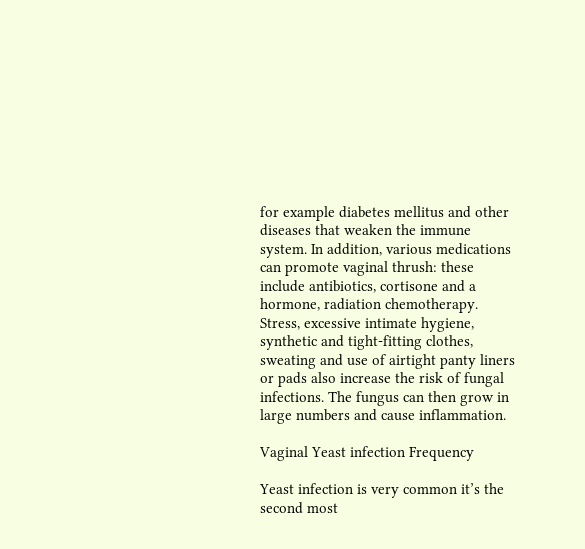for example diabetes mellitus and other diseases that weaken the immune system. In addition, various medications can promote vaginal thrush: these include antibiotics, cortisone and a hormone, radiation chemotherapy. Stress, excessive intimate hygiene, synthetic and tight-fitting clothes, sweating and use of airtight panty liners or pads also increase the risk of fungal infections. The fungus can then grow in large numbers and cause inflammation.

Vaginal Yeast infection Frequency

Yeast infection is very common it’s the second most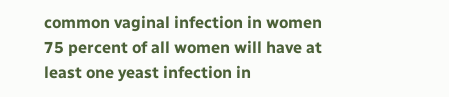common vaginal infection in women 75 percent of all women will have at least one yeast infection in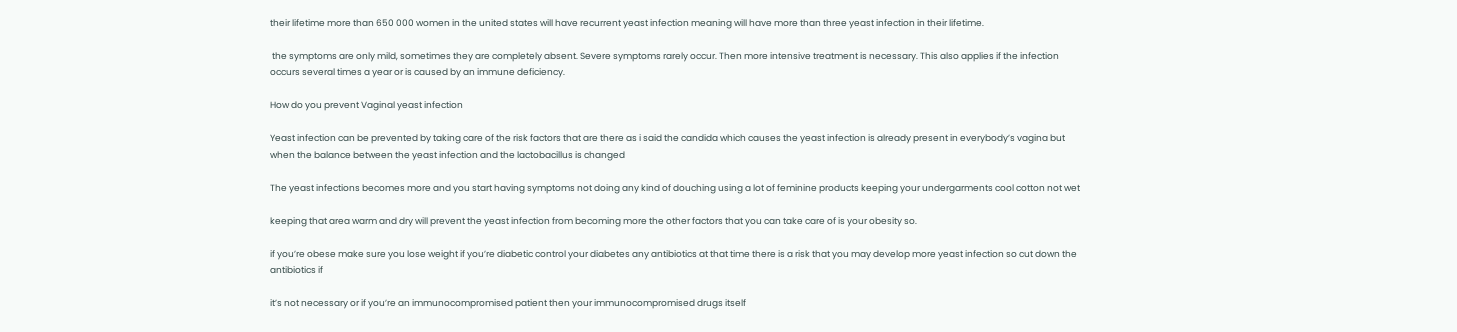their lifetime more than 650 000 women in the united states will have recurrent yeast infection meaning will have more than three yeast infection in their lifetime.

 the symptoms are only mild, sometimes they are completely absent. Severe symptoms rarely occur. Then more intensive treatment is necessary. This also applies if the infection occurs several times a year or is caused by an immune deficiency.

How do you prevent Vaginal yeast infection

Yeast infection can be prevented by taking care of the risk factors that are there as i said the candida which causes the yeast infection is already present in everybody’s vagina but when the balance between the yeast infection and the lactobacillus is changed

The yeast infections becomes more and you start having symptoms not doing any kind of douching using a lot of feminine products keeping your undergarments cool cotton not wet

keeping that area warm and dry will prevent the yeast infection from becoming more the other factors that you can take care of is your obesity so.

if you’re obese make sure you lose weight if you’re diabetic control your diabetes any antibiotics at that time there is a risk that you may develop more yeast infection so cut down the antibiotics if

it’s not necessary or if you’re an immunocompromised patient then your immunocompromised drugs itself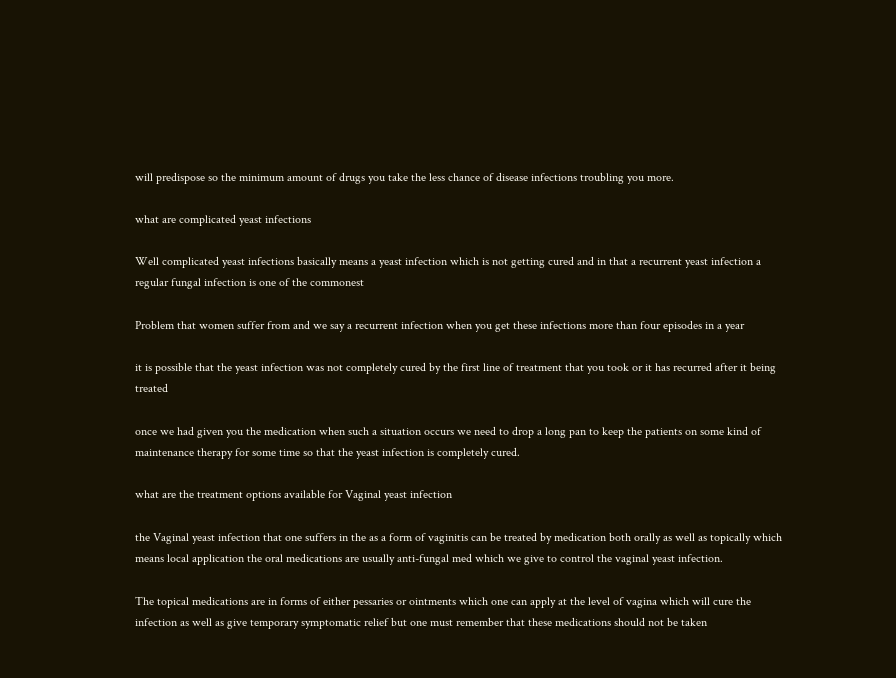will predispose so the minimum amount of drugs you take the less chance of disease infections troubling you more.

what are complicated yeast infections

Well complicated yeast infections basically means a yeast infection which is not getting cured and in that a recurrent yeast infection a regular fungal infection is one of the commonest

Problem that women suffer from and we say a recurrent infection when you get these infections more than four episodes in a year

it is possible that the yeast infection was not completely cured by the first line of treatment that you took or it has recurred after it being treated

once we had given you the medication when such a situation occurs we need to drop a long pan to keep the patients on some kind of maintenance therapy for some time so that the yeast infection is completely cured.

what are the treatment options available for Vaginal yeast infection

the Vaginal yeast infection that one suffers in the as a form of vaginitis can be treated by medication both orally as well as topically which means local application the oral medications are usually anti-fungal med which we give to control the vaginal yeast infection.

The topical medications are in forms of either pessaries or ointments which one can apply at the level of vagina which will cure the infection as well as give temporary symptomatic relief but one must remember that these medications should not be taken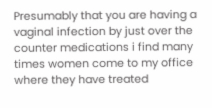Presumably that you are having a vaginal infection by just over the counter medications i find many times women come to my office where they have treated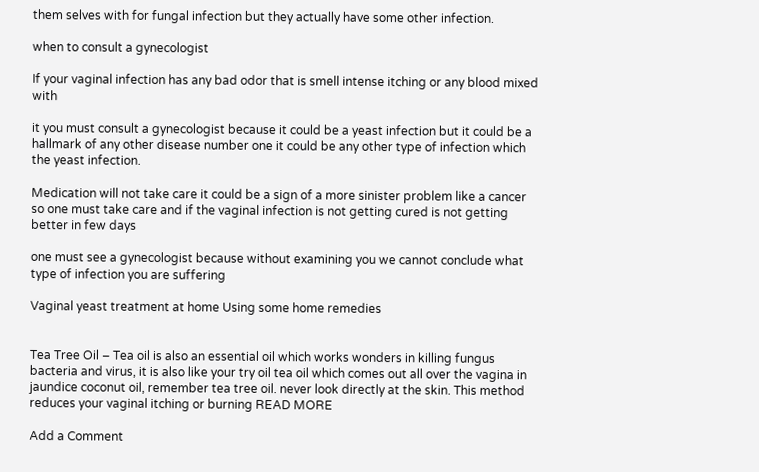them selves with for fungal infection but they actually have some other infection.

when to consult a gynecologist

If your vaginal infection has any bad odor that is smell intense itching or any blood mixed with

it you must consult a gynecologist because it could be a yeast infection but it could be a hallmark of any other disease number one it could be any other type of infection which the yeast infection.

Medication will not take care it could be a sign of a more sinister problem like a cancer so one must take care and if the vaginal infection is not getting cured is not getting better in few days

one must see a gynecologist because without examining you we cannot conclude what type of infection you are suffering

Vaginal yeast treatment at home Using some home remedies


Tea Tree Oil – Tea oil is also an essential oil which works wonders in killing fungus bacteria and virus, it is also like your try oil tea oil which comes out all over the vagina in jaundice coconut oil, remember tea tree oil. never look directly at the skin. This method reduces your vaginal itching or burning READ MORE

Add a Comment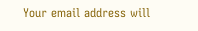Your email address will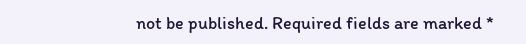not be published. Required fields are marked *